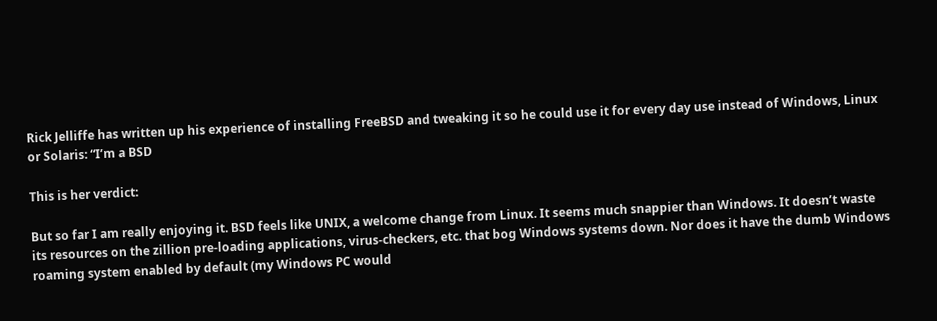Rick Jelliffe has written up his experience of installing FreeBSD and tweaking it so he could use it for every day use instead of Windows, Linux or Solaris: “I’m a BSD

This is her verdict:

But so far I am really enjoying it. BSD feels like UNIX, a welcome change from Linux. It seems much snappier than Windows. It doesn’t waste its resources on the zillion pre-loading applications, virus-checkers, etc. that bog Windows systems down. Nor does it have the dumb Windows roaming system enabled by default (my Windows PC would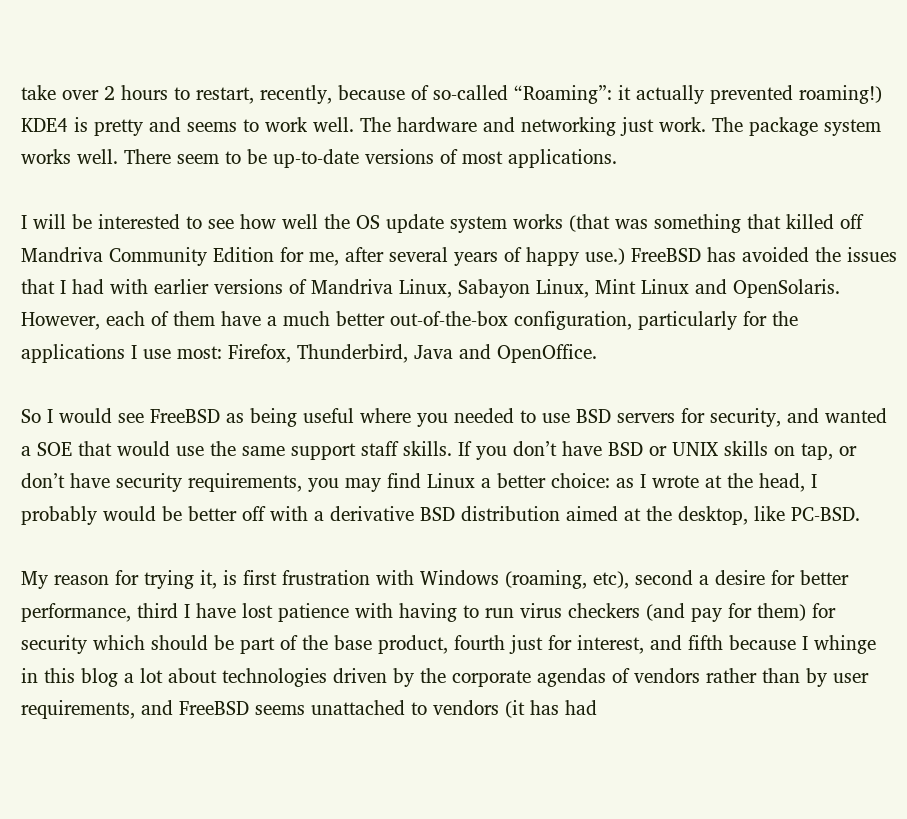take over 2 hours to restart, recently, because of so-called “Roaming”: it actually prevented roaming!) KDE4 is pretty and seems to work well. The hardware and networking just work. The package system works well. There seem to be up-to-date versions of most applications.

I will be interested to see how well the OS update system works (that was something that killed off Mandriva Community Edition for me, after several years of happy use.) FreeBSD has avoided the issues that I had with earlier versions of Mandriva Linux, Sabayon Linux, Mint Linux and OpenSolaris. However, each of them have a much better out-of-the-box configuration, particularly for the applications I use most: Firefox, Thunderbird, Java and OpenOffice.

So I would see FreeBSD as being useful where you needed to use BSD servers for security, and wanted a SOE that would use the same support staff skills. If you don’t have BSD or UNIX skills on tap, or don’t have security requirements, you may find Linux a better choice: as I wrote at the head, I probably would be better off with a derivative BSD distribution aimed at the desktop, like PC-BSD.

My reason for trying it, is first frustration with Windows (roaming, etc), second a desire for better performance, third I have lost patience with having to run virus checkers (and pay for them) for security which should be part of the base product, fourth just for interest, and fifth because I whinge in this blog a lot about technologies driven by the corporate agendas of vendors rather than by user requirements, and FreeBSD seems unattached to vendors (it has had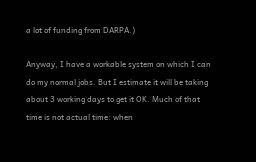a lot of funding from DARPA.)

Anyway, I have a workable system on which I can do my normal jobs. But I estimate it will be taking about 3 working days to get it OK. Much of that time is not actual time: when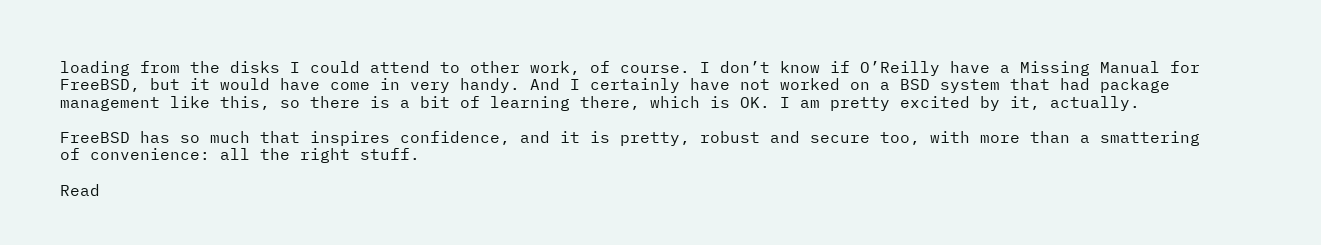loading from the disks I could attend to other work, of course. I don’t know if O’Reilly have a Missing Manual for FreeBSD, but it would have come in very handy. And I certainly have not worked on a BSD system that had package management like this, so there is a bit of learning there, which is OK. I am pretty excited by it, actually.

FreeBSD has so much that inspires confidence, and it is pretty, robust and secure too, with more than a smattering of convenience: all the right stuff.

Read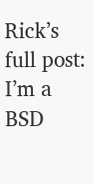Rick’s full post: I’m a BSD